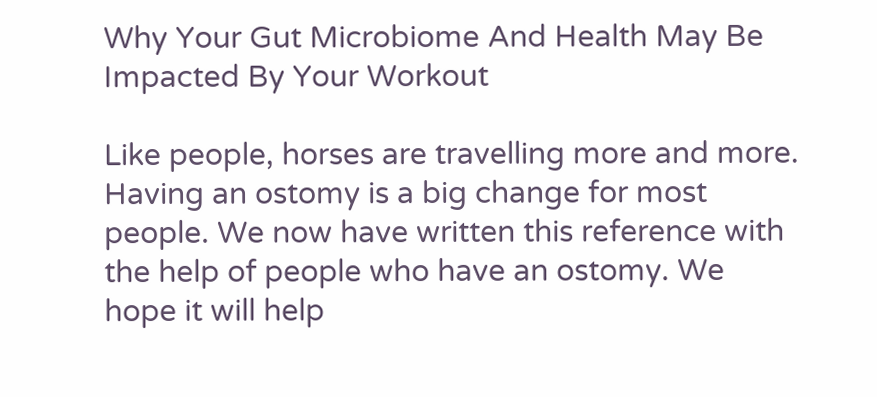Why Your Gut Microbiome And Health May Be Impacted By Your Workout

Like people, horses are travelling more and more. Having an ostomy is a big change for most people. We now have written this reference with the help of people who have an ostomy. We hope it will help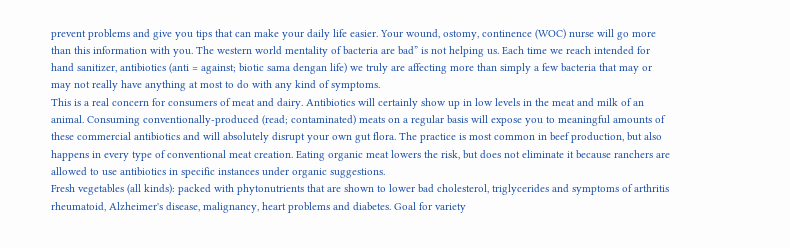prevent problems and give you tips that can make your daily life easier. Your wound, ostomy, continence (WOC) nurse will go more than this information with you. The western world mentality of bacteria are bad” is not helping us. Each time we reach intended for hand sanitizer, antibiotics (anti = against; biotic sama dengan life) we truly are affecting more than simply a few bacteria that may or may not really have anything at most to do with any kind of symptoms.
This is a real concern for consumers of meat and dairy. Antibiotics will certainly show up in low levels in the meat and milk of an animal. Consuming conventionally-produced (read; contaminated) meats on a regular basis will expose you to meaningful amounts of these commercial antibiotics and will absolutely disrupt your own gut flora. The practice is most common in beef production, but also happens in every type of conventional meat creation. Eating organic meat lowers the risk, but does not eliminate it because ranchers are allowed to use antibiotics in specific instances under organic suggestions.
Fresh vegetables (all kinds): packed with phytonutrients that are shown to lower bad cholesterol, triglycerides and symptoms of arthritis rheumatoid, Alzheimer's disease, malignancy, heart problems and diabetes. Goal for variety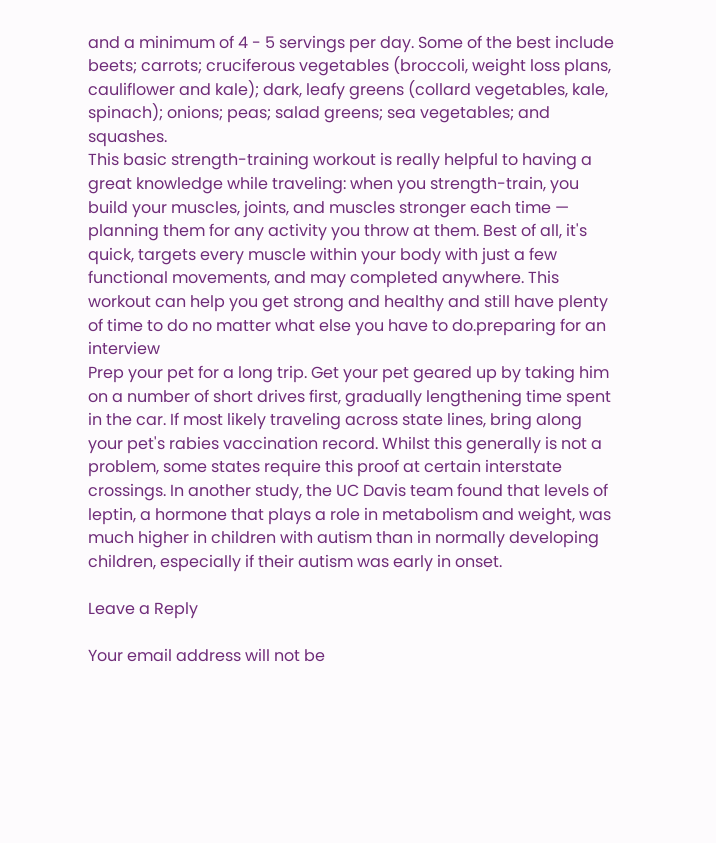and a minimum of 4 - 5 servings per day. Some of the best include beets; carrots; cruciferous vegetables (broccoli, weight loss plans, cauliflower and kale); dark, leafy greens (collard vegetables, kale, spinach); onions; peas; salad greens; sea vegetables; and squashes.
This basic strength-training workout is really helpful to having a great knowledge while traveling: when you strength-train, you build your muscles, joints, and muscles stronger each time — planning them for any activity you throw at them. Best of all, it's quick, targets every muscle within your body with just a few functional movements, and may completed anywhere. This workout can help you get strong and healthy and still have plenty of time to do no matter what else you have to do.preparing for an interview
Prep your pet for a long trip. Get your pet geared up by taking him on a number of short drives first, gradually lengthening time spent in the car. If most likely traveling across state lines, bring along your pet's rabies vaccination record. Whilst this generally is not a problem, some states require this proof at certain interstate crossings. In another study, the UC Davis team found that levels of leptin, a hormone that plays a role in metabolism and weight, was much higher in children with autism than in normally developing children, especially if their autism was early in onset.

Leave a Reply

Your email address will not be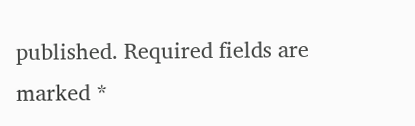published. Required fields are marked *